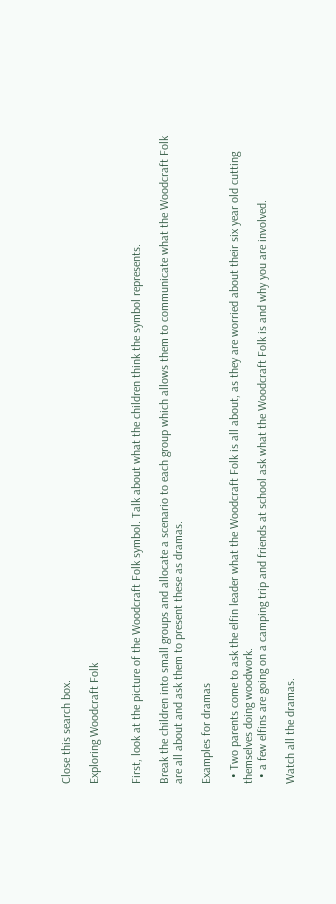Close this search box.

Exploring Woodcraft Folk


First, look at the picture of the Woodcraft Folk symbol. Talk about what the children think the symbol represents.

Break the children into small groups and allocate a scenario to each group which allows them to communicate what the Woodcraft Folk are all about and ask them to present these as dramas.

Examples for dramas

  • Two parents come to ask the elfin leader what the Woodcraft Folk is all about, as they are worried about their six year old cutting themselves doing woodwork.
  • a few elfins are going on a camping trip and friends at school ask what the Woodcraft Folk is and why you are involved.

Watch all the dramas.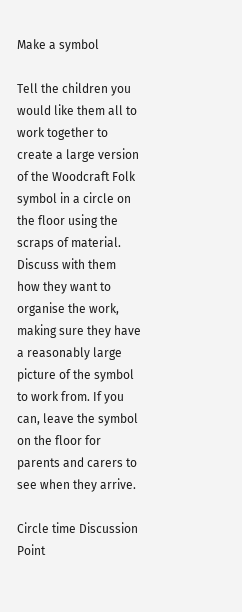Make a symbol

Tell the children you would like them all to work together to create a large version of the Woodcraft Folk symbol in a circle on the floor using the scraps of material. Discuss with them how they want to organise the work, making sure they have a reasonably large picture of the symbol to work from. If you can, leave the symbol on the floor for parents and carers to see when they arrive.

Circle time Discussion Point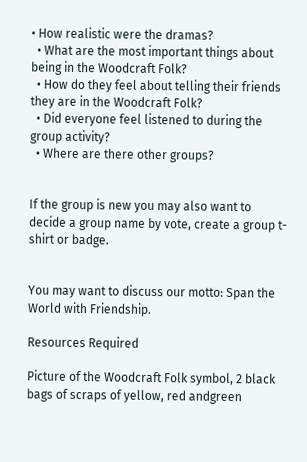• How realistic were the dramas?
  • What are the most important things about being in the Woodcraft Folk?
  • How do they feel about telling their friends they are in the Woodcraft Folk?
  • Did everyone feel listened to during the group activity?
  • Where are there other groups?


If the group is new you may also want to decide a group name by vote, create a group t-shirt or badge.


You may want to discuss our motto: Span the World with Friendship.

Resources Required

Picture of the Woodcraft Folk symbol, 2 black bags of scraps of yellow, red andgreen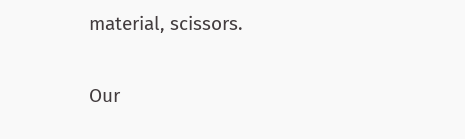material, scissors.

Our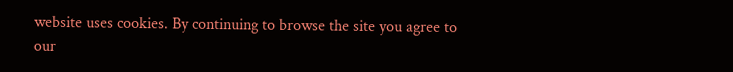website uses cookies. By continuing to browse the site you agree to our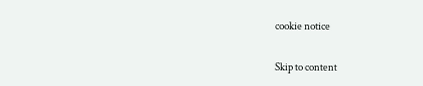cookie notice

Skip to content